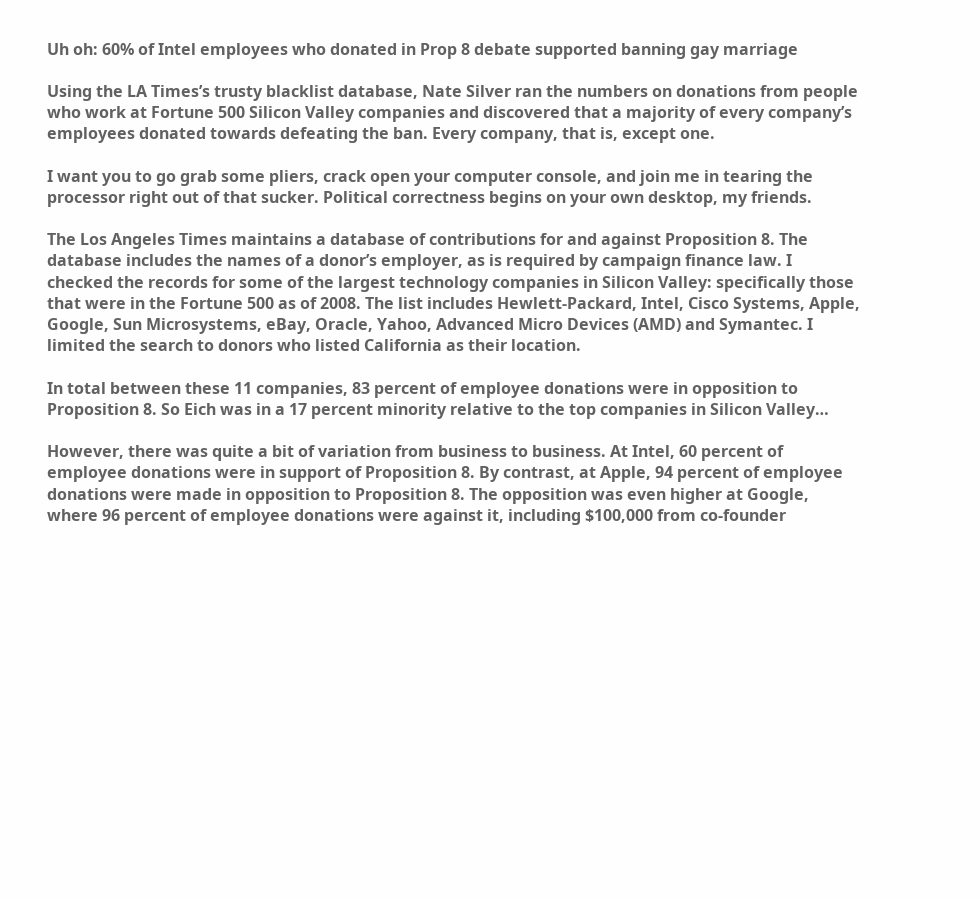Uh oh: 60% of Intel employees who donated in Prop 8 debate supported banning gay marriage

Using the LA Times’s trusty blacklist database, Nate Silver ran the numbers on donations from people who work at Fortune 500 Silicon Valley companies and discovered that a majority of every company’s employees donated towards defeating the ban. Every company, that is, except one.

I want you to go grab some pliers, crack open your computer console, and join me in tearing the processor right out of that sucker. Political correctness begins on your own desktop, my friends.

The Los Angeles Times maintains a database of contributions for and against Proposition 8. The database includes the names of a donor’s employer, as is required by campaign finance law. I checked the records for some of the largest technology companies in Silicon Valley: specifically those that were in the Fortune 500 as of 2008. The list includes Hewlett-Packard, Intel, Cisco Systems, Apple, Google, Sun Microsystems, eBay, Oracle, Yahoo, Advanced Micro Devices (AMD) and Symantec. I limited the search to donors who listed California as their location.

In total between these 11 companies, 83 percent of employee donations were in opposition to Proposition 8. So Eich was in a 17 percent minority relative to the top companies in Silicon Valley…

However, there was quite a bit of variation from business to business. At Intel, 60 percent of employee donations were in support of Proposition 8. By contrast, at Apple, 94 percent of employee donations were made in opposition to Proposition 8. The opposition was even higher at Google, where 96 percent of employee donations were against it, including $100,000 from co-founder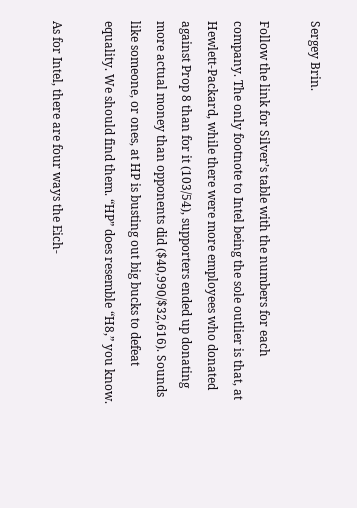Sergey Brin.

Follow the link for Silver’s table with the numbers for each company. The only footnote to Intel being the sole outlier is that, at Hewlett-Packard, while there were more employees who donated against Prop 8 than for it (103/54), supporters ended up donating more actual money than opponents did ($40,990/$32,616). Sounds like someone, or ones, at HP is busting out big bucks to defeat equality. We should find them. “HP” does resemble “H8,” you know.

As for Intel, there are four ways the Eich-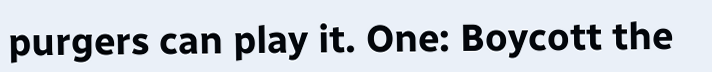purgers can play it. One: Boycott the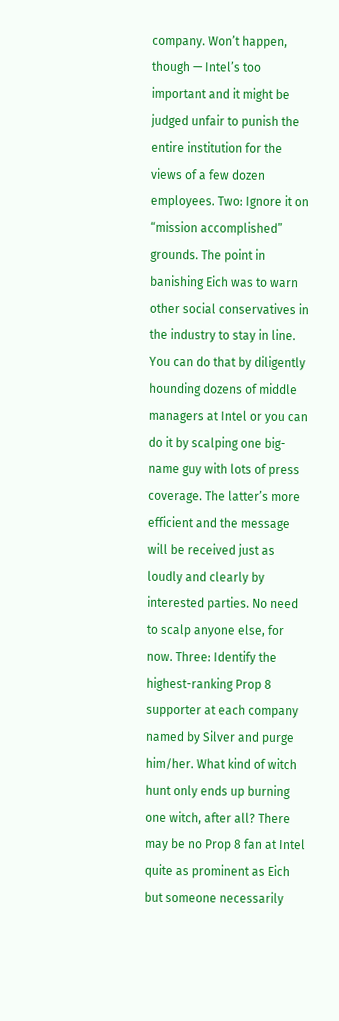company. Won’t happen, though — Intel’s too important and it might be judged unfair to punish the entire institution for the views of a few dozen employees. Two: Ignore it on “mission accomplished” grounds. The point in banishing Eich was to warn other social conservatives in the industry to stay in line. You can do that by diligently hounding dozens of middle managers at Intel or you can do it by scalping one big-name guy with lots of press coverage. The latter’s more efficient and the message will be received just as loudly and clearly by interested parties. No need to scalp anyone else, for now. Three: Identify the highest-ranking Prop 8 supporter at each company named by Silver and purge him/her. What kind of witch hunt only ends up burning one witch, after all? There may be no Prop 8 fan at Intel quite as prominent as Eich but someone necessarily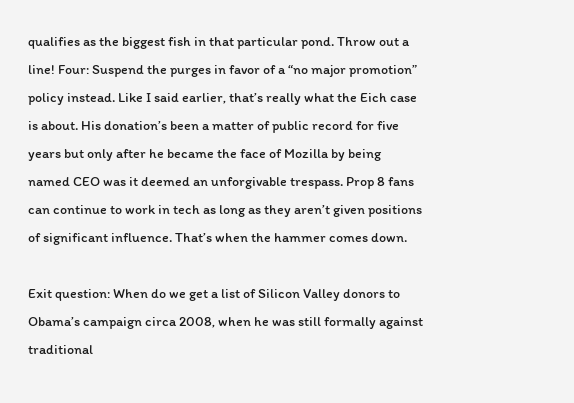qualifies as the biggest fish in that particular pond. Throw out a line! Four: Suspend the purges in favor of a “no major promotion” policy instead. Like I said earlier, that’s really what the Eich case is about. His donation’s been a matter of public record for five years but only after he became the face of Mozilla by being named CEO was it deemed an unforgivable trespass. Prop 8 fans can continue to work in tech as long as they aren’t given positions of significant influence. That’s when the hammer comes down.

Exit question: When do we get a list of Silicon Valley donors to Obama’s campaign circa 2008, when he was still formally against traditional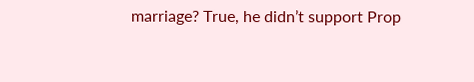marriage? True, he didn’t support Prop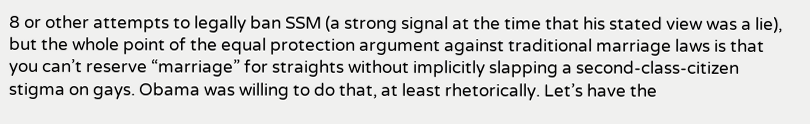8 or other attempts to legally ban SSM (a strong signal at the time that his stated view was a lie), but the whole point of the equal protection argument against traditional marriage laws is that you can’t reserve “marriage” for straights without implicitly slapping a second-class-citizen stigma on gays. Obama was willing to do that, at least rhetorically. Let’s have the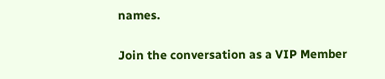names.

Join the conversation as a VIP Member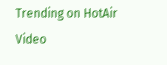Trending on HotAir Video